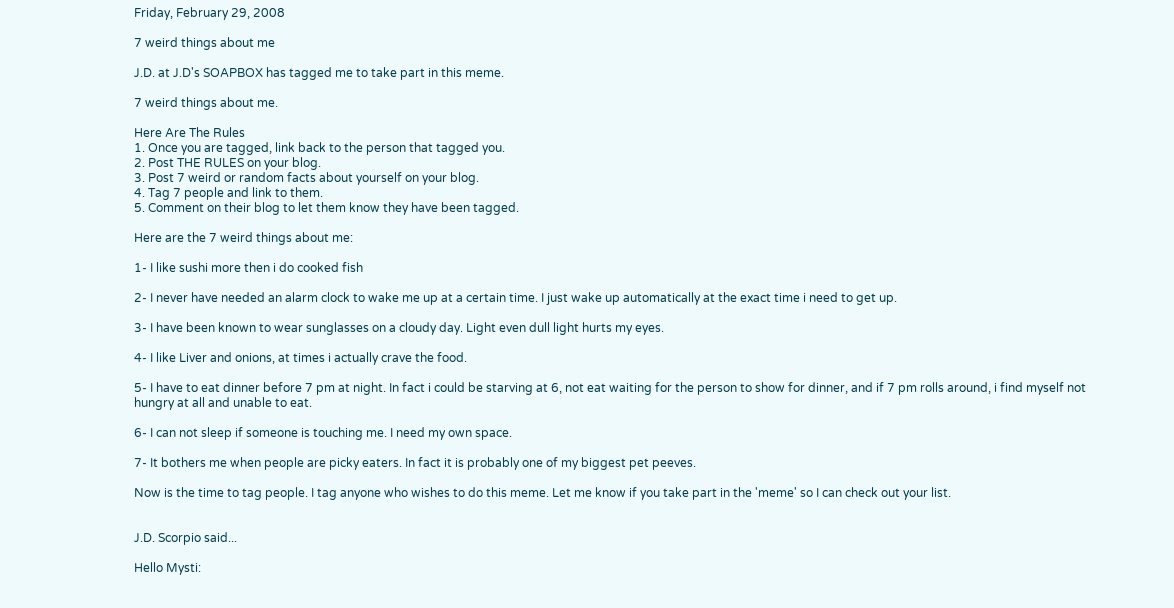Friday, February 29, 2008

7 weird things about me

J.D. at J.D's SOAPBOX has tagged me to take part in this meme.

7 weird things about me.

Here Are The Rules
1. Once you are tagged, link back to the person that tagged you.
2. Post THE RULES on your blog.
3. Post 7 weird or random facts about yourself on your blog.
4. Tag 7 people and link to them.
5. Comment on their blog to let them know they have been tagged.

Here are the 7 weird things about me:

1- I like sushi more then i do cooked fish

2- I never have needed an alarm clock to wake me up at a certain time. I just wake up automatically at the exact time i need to get up.

3- I have been known to wear sunglasses on a cloudy day. Light even dull light hurts my eyes.

4- I like Liver and onions, at times i actually crave the food.

5- I have to eat dinner before 7 pm at night. In fact i could be starving at 6, not eat waiting for the person to show for dinner, and if 7 pm rolls around, i find myself not hungry at all and unable to eat.

6- I can not sleep if someone is touching me. I need my own space.

7- It bothers me when people are picky eaters. In fact it is probably one of my biggest pet peeves.

Now is the time to tag people. I tag anyone who wishes to do this meme. Let me know if you take part in the 'meme' so I can check out your list.


J.D. Scorpio said...

Hello Mysti: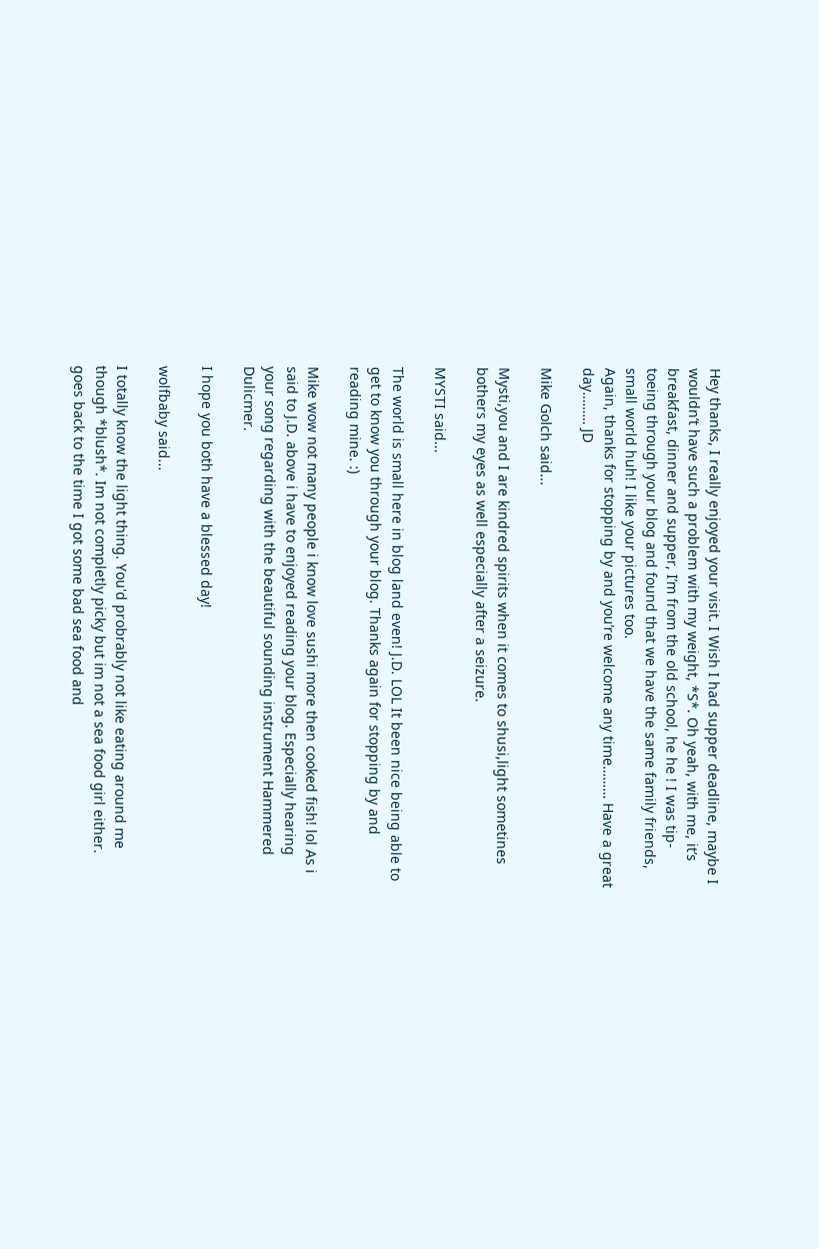Hey thanks, I really enjoyed your visit. I Wish I had supper deadline, maybe I wouldn’t have such a problem with my weight, *S*. Oh yeah, with me, it’s breakfast, dinner and supper, I’m from the old school, he he ! I was tip-toeing through your blog and found that we have the same family friends, small world huh! I like your pictures too.
Again, thanks for stopping by and you’re welcome any time……… Have a great day……… JD

Mike Golch said...

Mysti,you and I are kindred spirits when it comes to shusi,light sometines bothers my eyes as well especially after a seizure.

MYSTI said...

The world is small here in blog land even! J.D. LOL It been nice being able to get to know you through your blog. Thanks again for stopping by and reading mine. :)

Mike wow not many people i know love sushi more then cooked fish! lol As i said to J.D. above i have to enjoyed reading your blog. Especially hearing your song regarding with the beautiful sounding instrument Hammered Dulicmer.

I hope you both have a blessed day!

wolfbaby said...

I totally know the light thing. You'd probrably not like eating around me though *blush*. Im not completly picky but im not a sea food girl either. goes back to the time I got some bad sea food and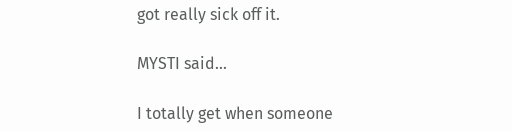got really sick off it.

MYSTI said...

I totally get when someone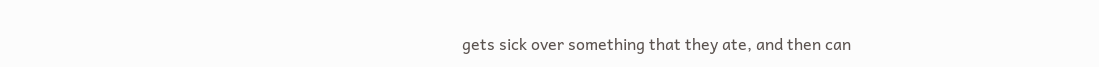gets sick over something that they ate, and then can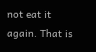not eat it again. That is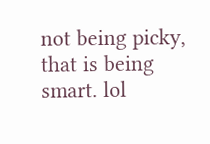not being picky, that is being smart. lol